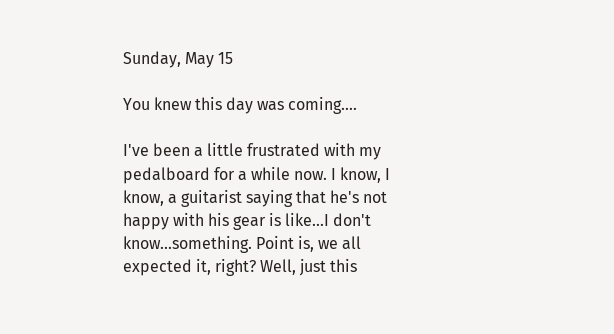Sunday, May 15

You knew this day was coming....

I've been a little frustrated with my pedalboard for a while now. I know, I know, a guitarist saying that he's not happy with his gear is like...I don't know...something. Point is, we all expected it, right? Well, just this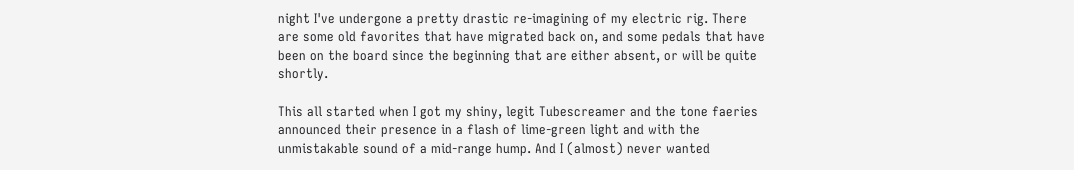night I've undergone a pretty drastic re-imagining of my electric rig. There are some old favorites that have migrated back on, and some pedals that have been on the board since the beginning that are either absent, or will be quite shortly.

This all started when I got my shiny, legit Tubescreamer and the tone faeries announced their presence in a flash of lime-green light and with the unmistakable sound of a mid-range hump. And I (almost) never wanted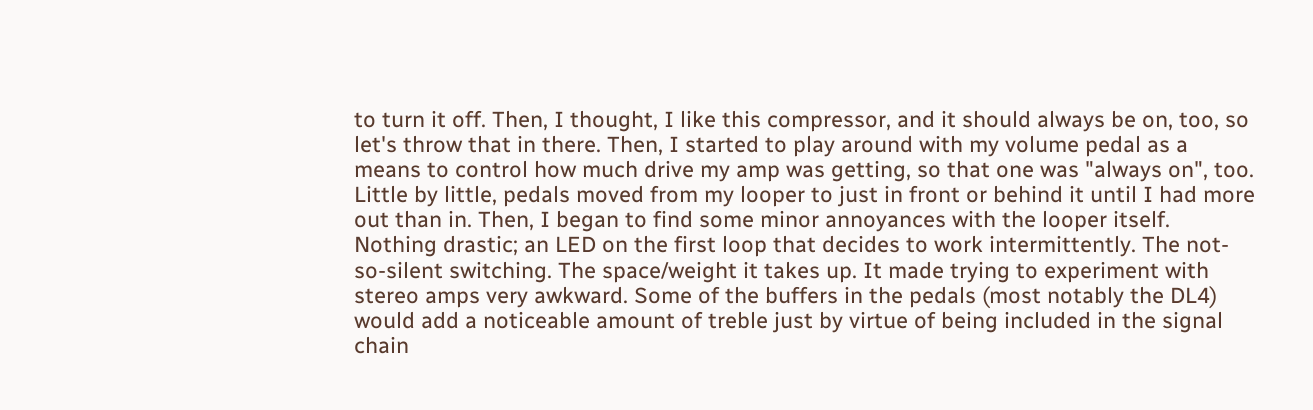to turn it off. Then, I thought, I like this compressor, and it should always be on, too, so let's throw that in there. Then, I started to play around with my volume pedal as a means to control how much drive my amp was getting, so that one was "always on", too. Little by little, pedals moved from my looper to just in front or behind it until I had more out than in. Then, I began to find some minor annoyances with the looper itself. Nothing drastic; an LED on the first loop that decides to work intermittently. The not-so-silent switching. The space/weight it takes up. It made trying to experiment with stereo amps very awkward. Some of the buffers in the pedals (most notably the DL4) would add a noticeable amount of treble just by virtue of being included in the signal chain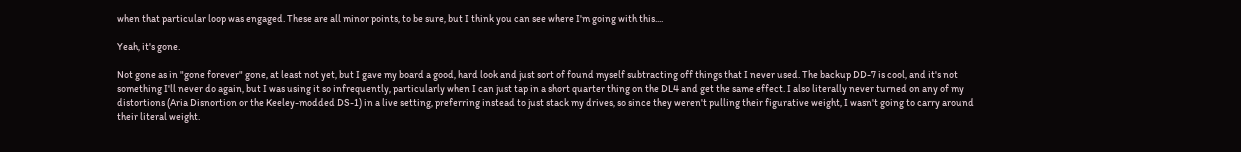when that particular loop was engaged. These are all minor points, to be sure, but I think you can see where I'm going with this....

Yeah, it's gone.

Not gone as in "gone forever" gone, at least not yet, but I gave my board a good, hard look and just sort of found myself subtracting off things that I never used. The backup DD-7 is cool, and it's not something I'll never do again, but I was using it so infrequently, particularly when I can just tap in a short quarter thing on the DL4 and get the same effect. I also literally never turned on any of my distortions (Aria Disnortion or the Keeley-modded DS-1) in a live setting, preferring instead to just stack my drives, so since they weren't pulling their figurative weight, I wasn't going to carry around their literal weight.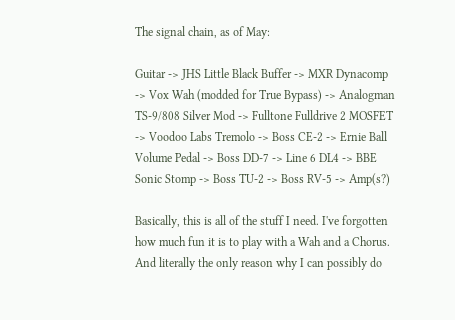The signal chain, as of May:

Guitar -> JHS Little Black Buffer -> MXR Dynacomp -> Vox Wah (modded for True Bypass) -> Analogman TS-9/808 Silver Mod -> Fulltone Fulldrive 2 MOSFET -> Voodoo Labs Tremolo -> Boss CE-2 -> Ernie Ball Volume Pedal -> Boss DD-7 -> Line 6 DL4 -> BBE Sonic Stomp -> Boss TU-2 -> Boss RV-5 -> Amp(s?)

Basically, this is all of the stuff I need. I've forgotten how much fun it is to play with a Wah and a Chorus. And literally the only reason why I can possibly do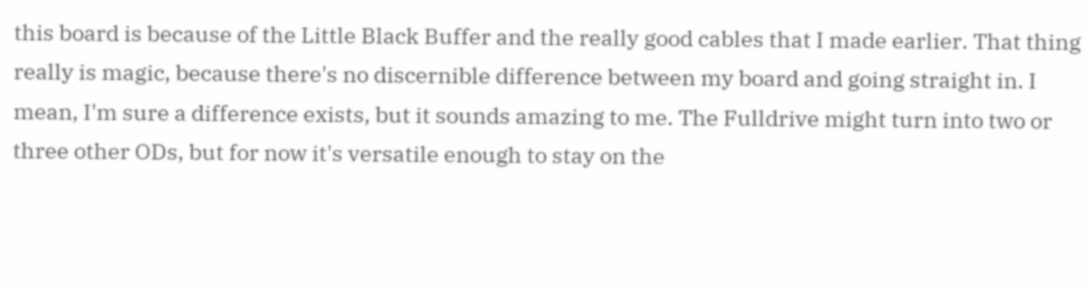this board is because of the Little Black Buffer and the really good cables that I made earlier. That thing really is magic, because there's no discernible difference between my board and going straight in. I mean, I'm sure a difference exists, but it sounds amazing to me. The Fulldrive might turn into two or three other ODs, but for now it's versatile enough to stay on the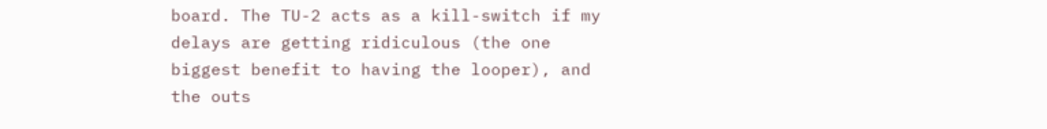board. The TU-2 acts as a kill-switch if my delays are getting ridiculous (the one biggest benefit to having the looper), and the outs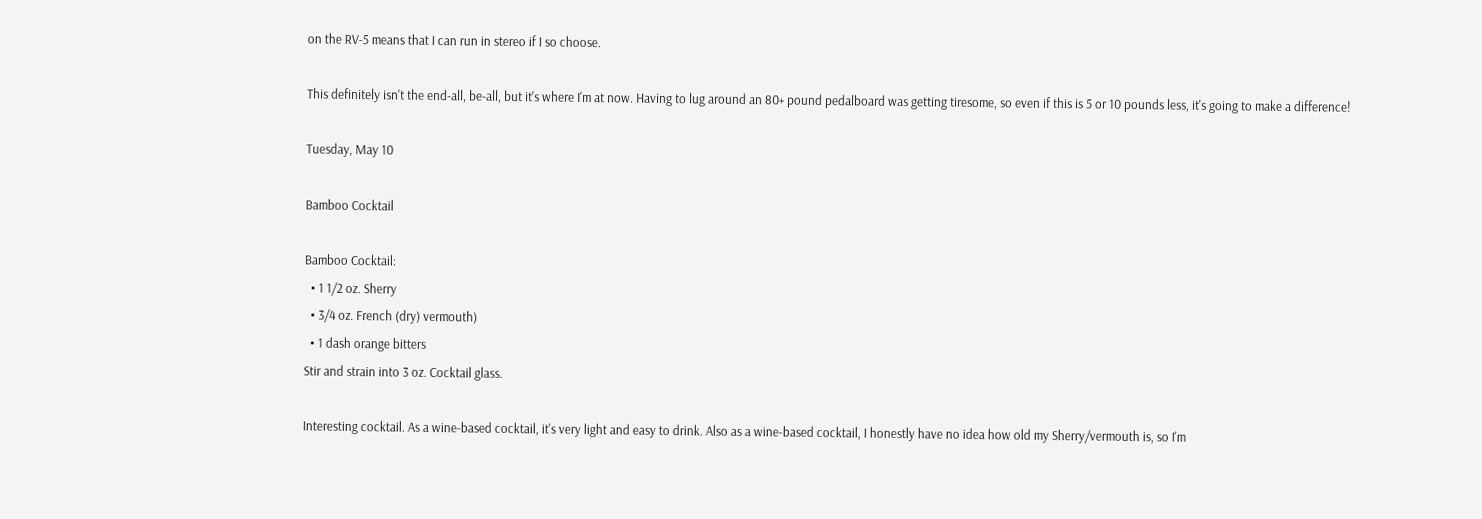on the RV-5 means that I can run in stereo if I so choose.

This definitely isn't the end-all, be-all, but it's where I'm at now. Having to lug around an 80+ pound pedalboard was getting tiresome, so even if this is 5 or 10 pounds less, it's going to make a difference!

Tuesday, May 10

Bamboo Cocktail

Bamboo Cocktail:
  • 1 1/2 oz. Sherry
  • 3/4 oz. French (dry) vermouth)
  • 1 dash orange bitters
Stir and strain into 3 oz. Cocktail glass.

Interesting cocktail. As a wine-based cocktail, it's very light and easy to drink. Also as a wine-based cocktail, I honestly have no idea how old my Sherry/vermouth is, so I'm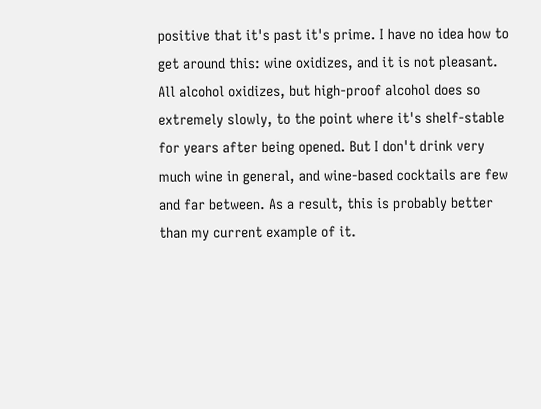positive that it's past it's prime. I have no idea how to get around this: wine oxidizes, and it is not pleasant. All alcohol oxidizes, but high-proof alcohol does so extremely slowly, to the point where it's shelf-stable for years after being opened. But I don't drink very much wine in general, and wine-based cocktails are few and far between. As a result, this is probably better than my current example of it.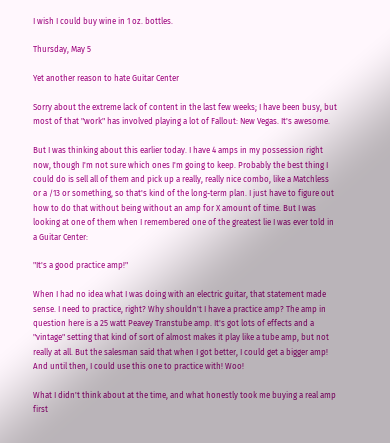I wish I could buy wine in 1 oz. bottles.

Thursday, May 5

Yet another reason to hate Guitar Center

Sorry about the extreme lack of content in the last few weeks; I have been busy, but most of that "work" has involved playing a lot of Fallout: New Vegas. It's awesome.

But I was thinking about this earlier today. I have 4 amps in my possession right now, though I'm not sure which ones I'm going to keep. Probably the best thing I could do is sell all of them and pick up a really, really nice combo, like a Matchless or a /13 or something, so that's kind of the long-term plan. I just have to figure out how to do that without being without an amp for X amount of time. But I was looking at one of them when I remembered one of the greatest lie I was ever told in a Guitar Center:

"It's a good practice amp!"

When I had no idea what I was doing with an electric guitar, that statement made sense. I need to practice, right? Why shouldn't I have a practice amp? The amp in question here is a 25 watt Peavey Transtube amp. It's got lots of effects and a "vintage" setting that kind of sort of almost makes it play like a tube amp, but not really at all. But the salesman said that when I got better, I could get a bigger amp! And until then, I could use this one to practice with! Woo!

What I didn't think about at the time, and what honestly took me buying a real amp first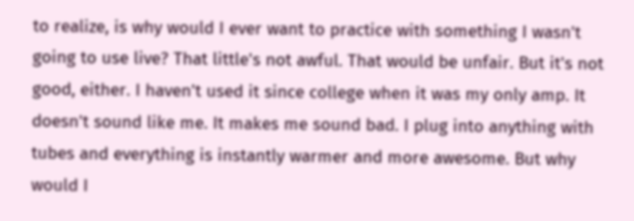to realize, is why would I ever want to practice with something I wasn't going to use live? That little's not awful. That would be unfair. But it's not good, either. I haven't used it since college when it was my only amp. It doesn't sound like me. It makes me sound bad. I plug into anything with tubes and everything is instantly warmer and more awesome. But why would I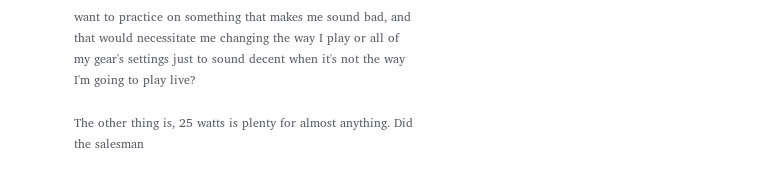want to practice on something that makes me sound bad, and that would necessitate me changing the way I play or all of my gear's settings just to sound decent when it's not the way I'm going to play live?

The other thing is, 25 watts is plenty for almost anything. Did the salesman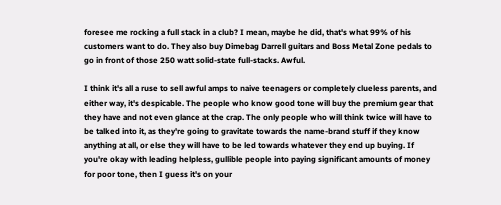foresee me rocking a full stack in a club? I mean, maybe he did, that's what 99% of his customers want to do. They also buy Dimebag Darrell guitars and Boss Metal Zone pedals to go in front of those 250 watt solid-state full-stacks. Awful.

I think it's all a ruse to sell awful amps to naive teenagers or completely clueless parents, and either way, it's despicable. The people who know good tone will buy the premium gear that they have and not even glance at the crap. The only people who will think twice will have to be talked into it, as they're going to gravitate towards the name-brand stuff if they know anything at all, or else they will have to be led towards whatever they end up buying. If you're okay with leading helpless, gullible people into paying significant amounts of money for poor tone, then I guess it's on your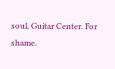soul, Guitar Center. For shame.